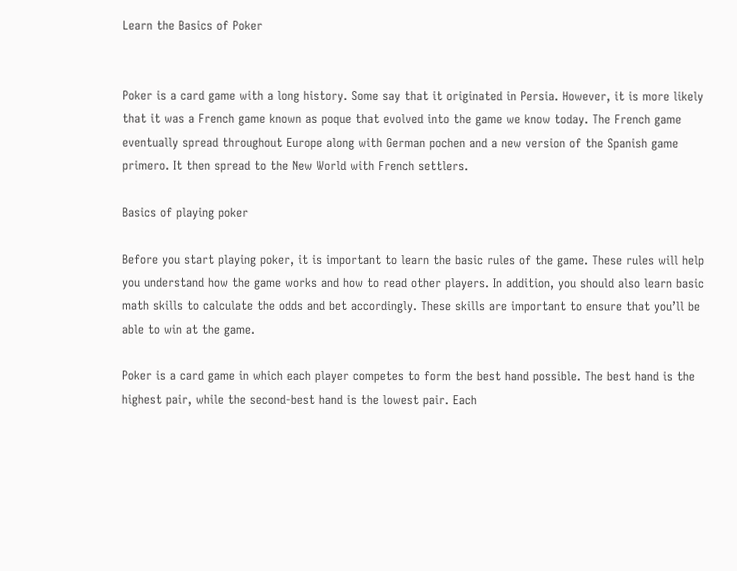Learn the Basics of Poker


Poker is a card game with a long history. Some say that it originated in Persia. However, it is more likely that it was a French game known as poque that evolved into the game we know today. The French game eventually spread throughout Europe along with German pochen and a new version of the Spanish game primero. It then spread to the New World with French settlers.

Basics of playing poker

Before you start playing poker, it is important to learn the basic rules of the game. These rules will help you understand how the game works and how to read other players. In addition, you should also learn basic math skills to calculate the odds and bet accordingly. These skills are important to ensure that you’ll be able to win at the game.

Poker is a card game in which each player competes to form the best hand possible. The best hand is the highest pair, while the second-best hand is the lowest pair. Each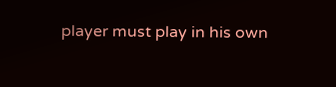player must play in his own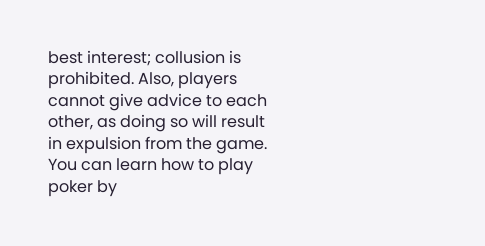best interest; collusion is prohibited. Also, players cannot give advice to each other, as doing so will result in expulsion from the game. You can learn how to play poker by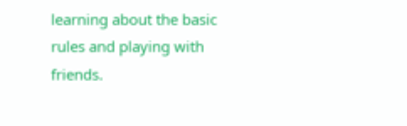learning about the basic rules and playing with friends.